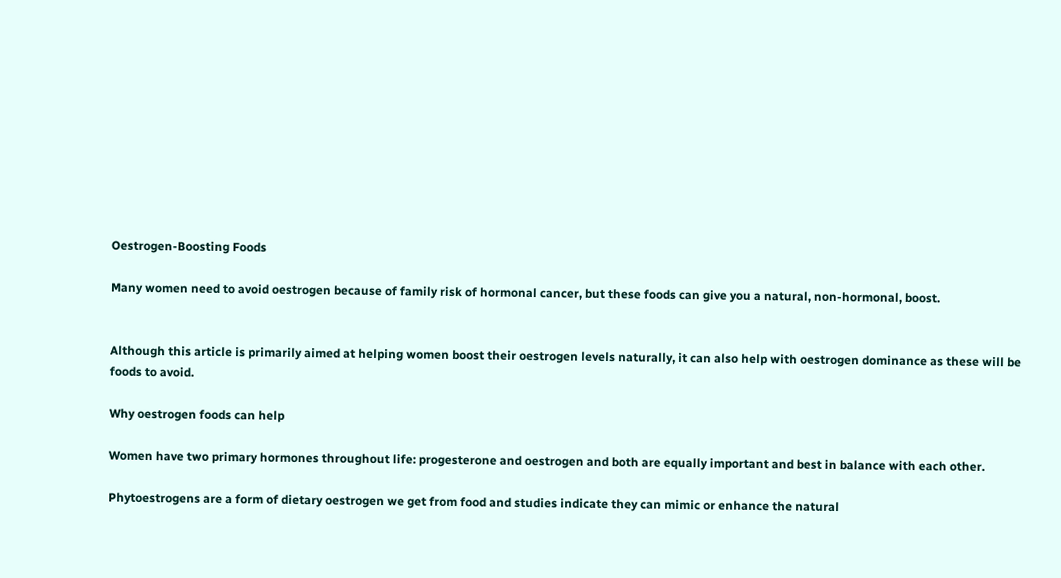Oestrogen-Boosting Foods

Many women need to avoid oestrogen because of family risk of hormonal cancer, but these foods can give you a natural, non-hormonal, boost.


Although this article is primarily aimed at helping women boost their oestrogen levels naturally, it can also help with oestrogen dominance as these will be foods to avoid.

Why oestrogen foods can help

Women have two primary hormones throughout life: progesterone and oestrogen and both are equally important and best in balance with each other.

Phytoestrogens are a form of dietary oestrogen we get from food and studies indicate they can mimic or enhance the natural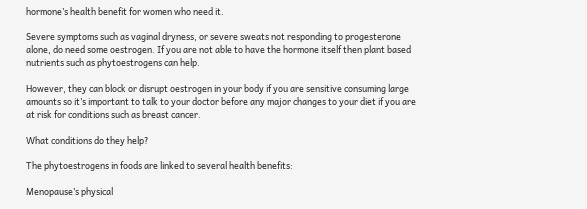hormone’s health benefit for women who need it.

Severe symptoms such as vaginal dryness, or severe sweats not responding to progesterone alone, do need some oestrogen. If you are not able to have the hormone itself then plant based nutrients such as phytoestrogens can help.

However, they can block or disrupt oestrogen in your body if you are sensitive consuming large amounts so it’s important to talk to your doctor before any major changes to your diet if you are at risk for conditions such as breast cancer.

What conditions do they help?

The phytoestrogens in foods are linked to several health benefits:

Menopause’s physical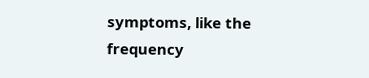symptoms, like the frequency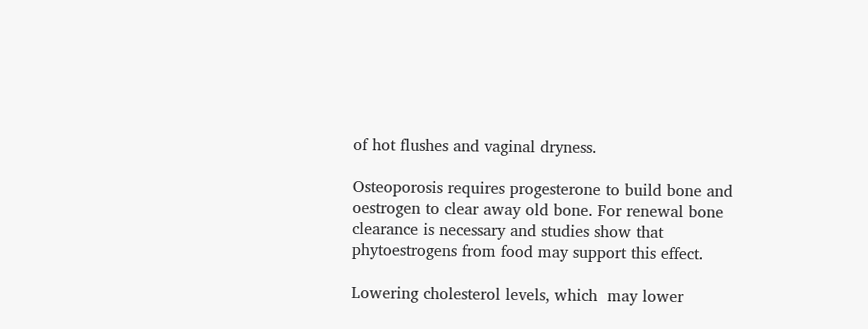of hot flushes and vaginal dryness.

Osteoporosis requires progesterone to build bone and oestrogen to clear away old bone. For renewal bone clearance is necessary and studies show that phytoestrogens from food may support this effect.

Lowering cholesterol levels, which  may lower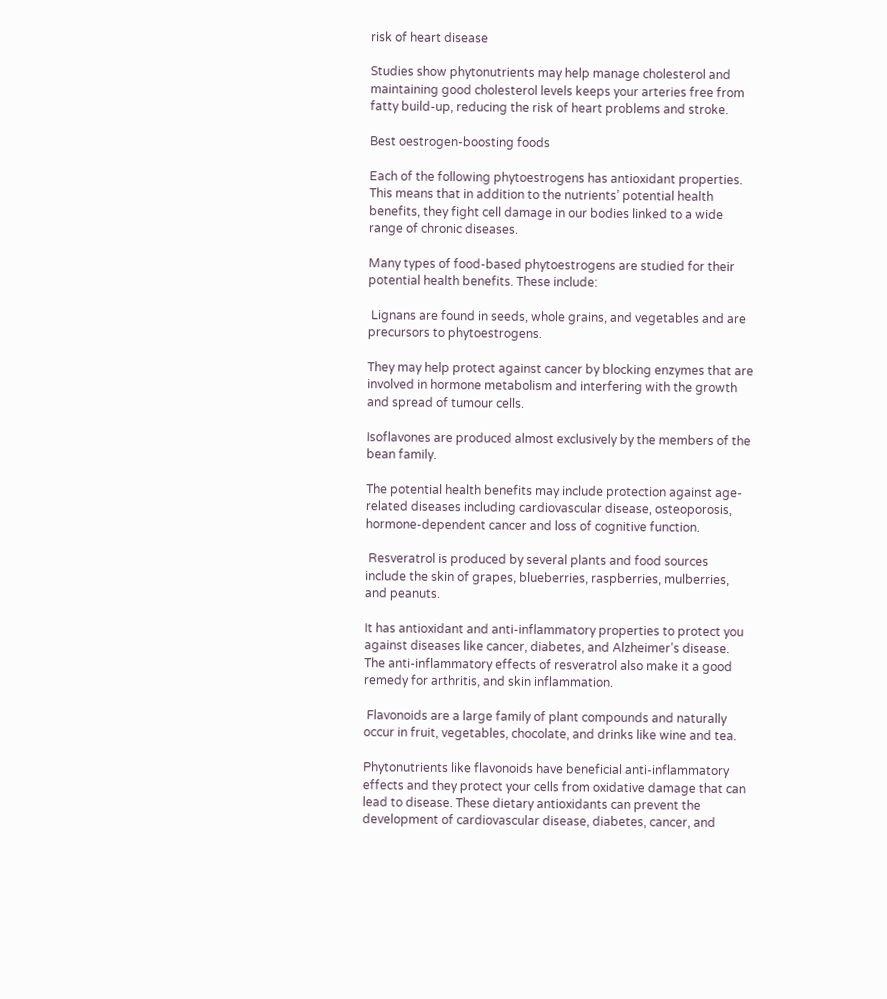risk of heart disease

Studies show phytonutrients may help manage cholesterol and maintaining good cholesterol levels keeps your arteries free from fatty build-up, reducing the risk of heart problems and stroke.

Best oestrogen-boosting foods

Each of the following phytoestrogens has antioxidant properties. This means that in addition to the nutrients’ potential health benefits, they fight cell damage in our bodies linked to a wide range of chronic diseases.

Many types of food-based phytoestrogens are studied for their potential health benefits. These include:

 Lignans are found in seeds, whole grains, and vegetables and are precursors to phytoestrogens.

They may help protect against cancer by blocking enzymes that are involved in hormone metabolism and interfering with the growth and spread of tumour cells.

Isoflavones are produced almost exclusively by the members of the bean family.

The potential health benefits may include protection against age-related diseases including cardiovascular disease, osteoporosis, hormone-dependent cancer and loss of cognitive function.

 Resveratrol is produced by several plants and food sources include the skin of grapes, blueberries, raspberries, mulberries, and peanuts.

It has antioxidant and anti-inflammatory properties to protect you against diseases like cancer, diabetes, and Alzheimer’s disease. The anti-inflammatory effects of resveratrol also make it a good remedy for arthritis, and skin inflammation.

 Flavonoids are a large family of plant compounds and naturally occur in fruit, vegetables, chocolate, and drinks like wine and tea.

Phytonutrients like flavonoids have beneficial anti-inflammatory effects and they protect your cells from oxidative damage that can lead to disease. These dietary antioxidants can prevent the development of cardiovascular disease, diabetes, cancer, and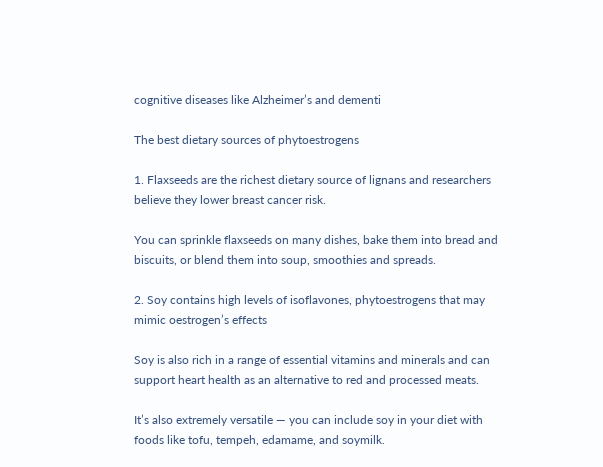cognitive diseases like Alzheimer’s and dementi

The best dietary sources of phytoestrogens

1. Flaxseeds are the richest dietary source of lignans and researchers believe they lower breast cancer risk.

You can sprinkle flaxseeds on many dishes, bake them into bread and biscuits, or blend them into soup, smoothies and spreads.

2. Soy contains high levels of isoflavones, phytoestrogens that may mimic oestrogen’s effects

Soy is also rich in a range of essential vitamins and minerals and can support heart health as an alternative to red and processed meats.

It’s also extremely versatile — you can include soy in your diet with foods like tofu, tempeh, edamame, and soymilk.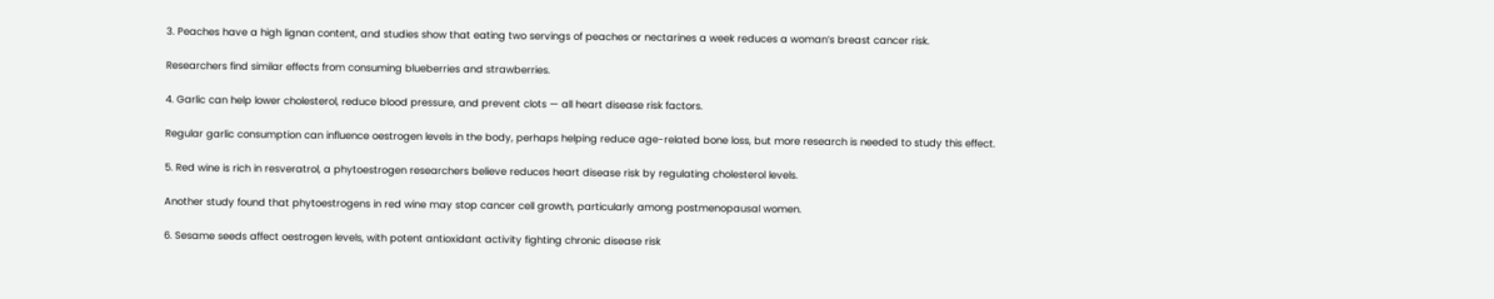3. Peaches have a high lignan content, and studies show that eating two servings of peaches or nectarines a week reduces a woman’s breast cancer risk.

Researchers find similar effects from consuming blueberries and strawberries.

4. Garlic can help lower cholesterol, reduce blood pressure, and prevent clots — all heart disease risk factors.

Regular garlic consumption can influence oestrogen levels in the body, perhaps helping reduce age-related bone loss, but more research is needed to study this effect.

5. Red wine is rich in resveratrol, a phytoestrogen researchers believe reduces heart disease risk by regulating cholesterol levels.

Another study found that phytoestrogens in red wine may stop cancer cell growth, particularly among postmenopausal women.

6. Sesame seeds affect oestrogen levels, with potent antioxidant activity fighting chronic disease risk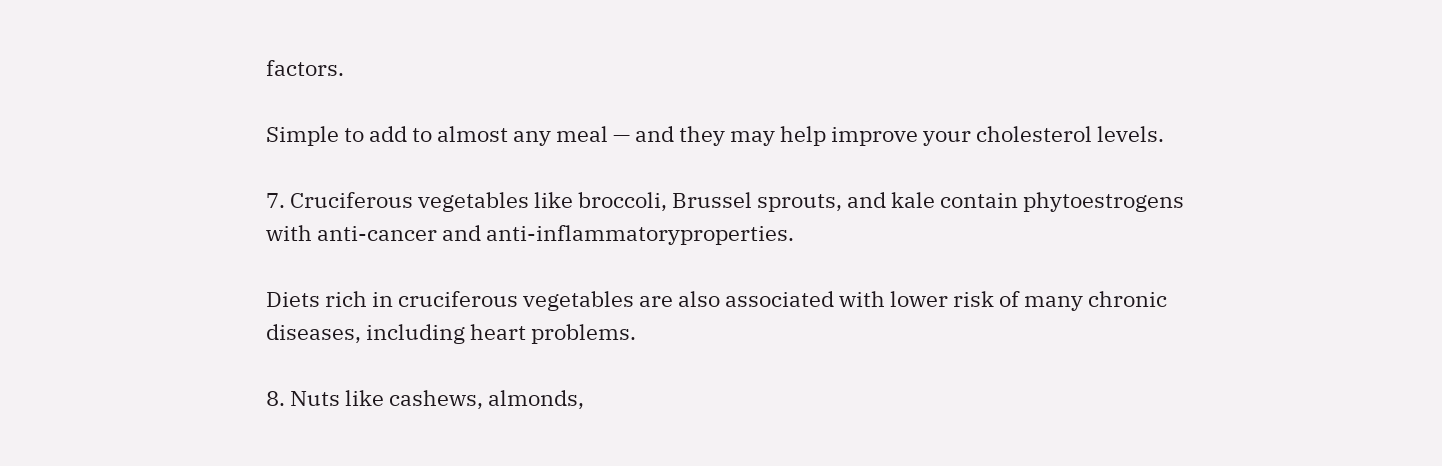factors.

Simple to add to almost any meal — and they may help improve your cholesterol levels.

7. Cruciferous vegetables like broccoli, Brussel sprouts, and kale contain phytoestrogens with anti-cancer and anti-inflammatoryproperties.

Diets rich in cruciferous vegetables are also associated with lower risk of many chronic diseases, including heart problems.

8. Nuts like cashews, almonds,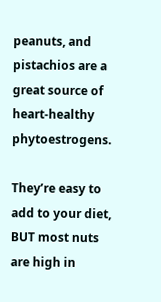peanuts, and pistachios are a great source of heart-healthy phytoestrogens.

They’re easy to add to your diet, BUT most nuts are high in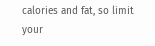calories and fat, so limit your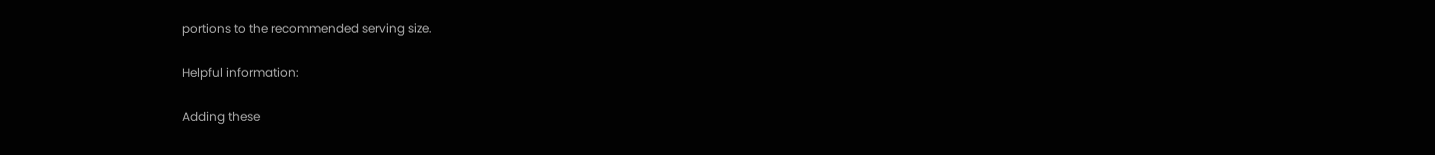portions to the recommended serving size.

Helpful information:

Adding these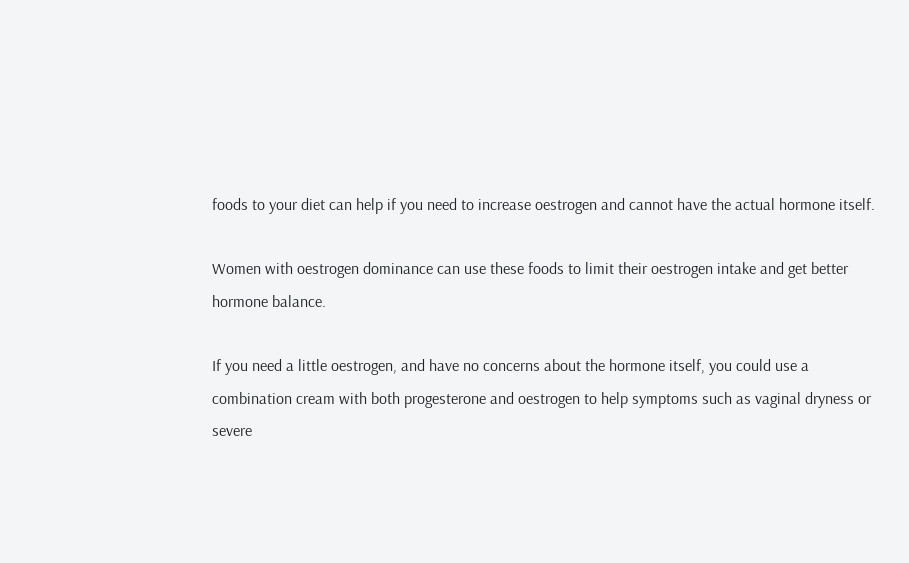foods to your diet can help if you need to increase oestrogen and cannot have the actual hormone itself.

Women with oestrogen dominance can use these foods to limit their oestrogen intake and get better hormone balance.

If you need a little oestrogen, and have no concerns about the hormone itself, you could use a combination cream with both progesterone and oestrogen to help symptoms such as vaginal dryness or severe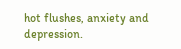hot flushes, anxiety and depression.